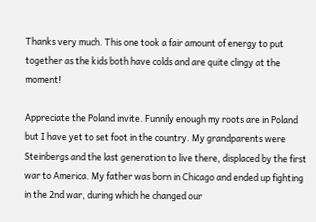Thanks very much. This one took a fair amount of energy to put together as the kids both have colds and are quite clingy at the moment!

Appreciate the Poland invite. Funnily enough my roots are in Poland but I have yet to set foot in the country. My grandparents were Steinbergs and the last generation to live there, displaced by the first war to America. My father was born in Chicago and ended up fighting in the 2nd war, during which he changed our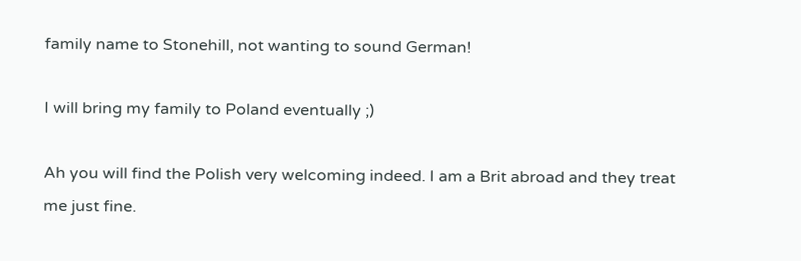family name to Stonehill, not wanting to sound German!

I will bring my family to Poland eventually ;)

Ah you will find the Polish very welcoming indeed. I am a Brit abroad and they treat me just fine.